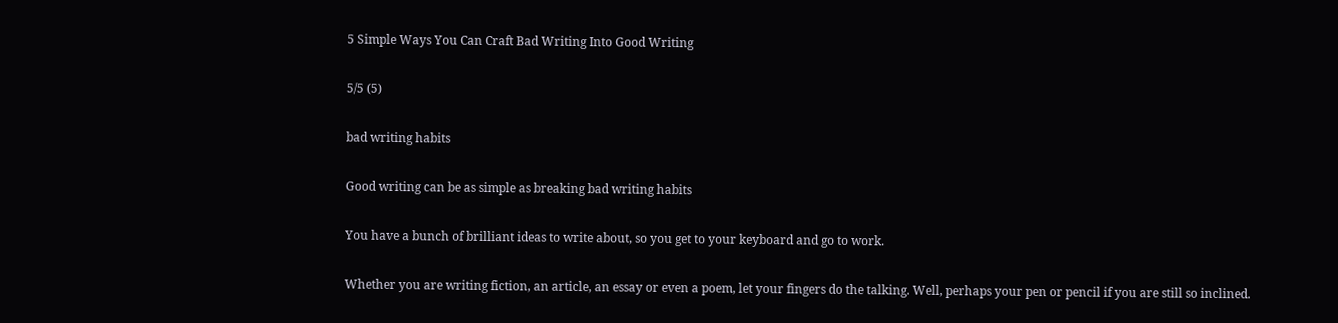5 Simple Ways You Can Craft Bad Writing Into Good Writing

5/5 (5)

bad writing habits

Good writing can be as simple as breaking bad writing habits

You have a bunch of brilliant ideas to write about, so you get to your keyboard and go to work.

Whether you are writing fiction, an article, an essay or even a poem, let your fingers do the talking. Well, perhaps your pen or pencil if you are still so inclined.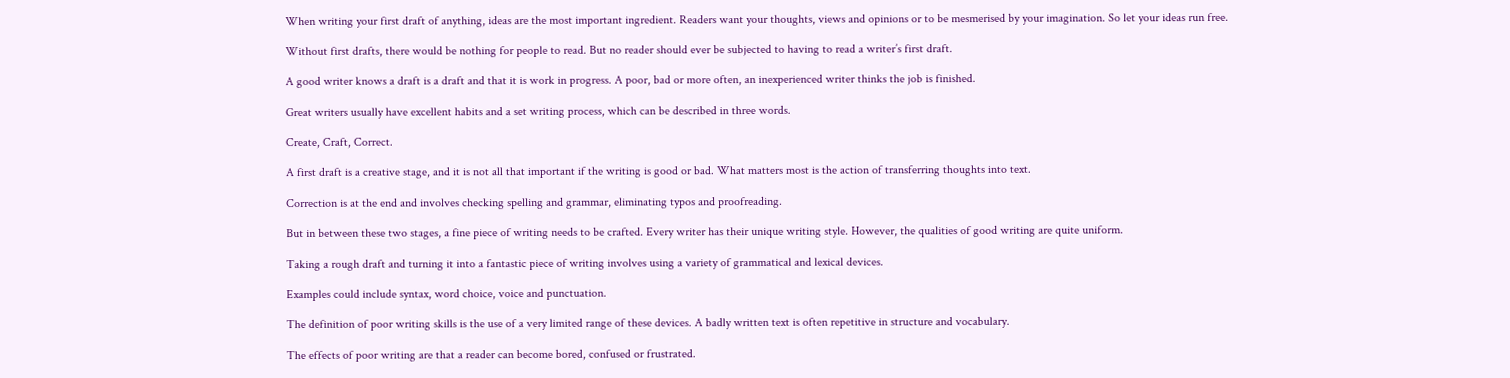When writing your first draft of anything, ideas are the most important ingredient. Readers want your thoughts, views and opinions or to be mesmerised by your imagination. So let your ideas run free.

Without first drafts, there would be nothing for people to read. But no reader should ever be subjected to having to read a writer’s first draft.

A good writer knows a draft is a draft and that it is work in progress. A poor, bad or more often, an inexperienced writer thinks the job is finished.

Great writers usually have excellent habits and a set writing process, which can be described in three words.

Create, Craft, Correct.

A first draft is a creative stage, and it is not all that important if the writing is good or bad. What matters most is the action of transferring thoughts into text.

Correction is at the end and involves checking spelling and grammar, eliminating typos and proofreading.

But in between these two stages, a fine piece of writing needs to be crafted. Every writer has their unique writing style. However, the qualities of good writing are quite uniform.

Taking a rough draft and turning it into a fantastic piece of writing involves using a variety of grammatical and lexical devices.

Examples could include syntax, word choice, voice and punctuation.

The definition of poor writing skills is the use of a very limited range of these devices. A badly written text is often repetitive in structure and vocabulary.

The effects of poor writing are that a reader can become bored, confused or frustrated.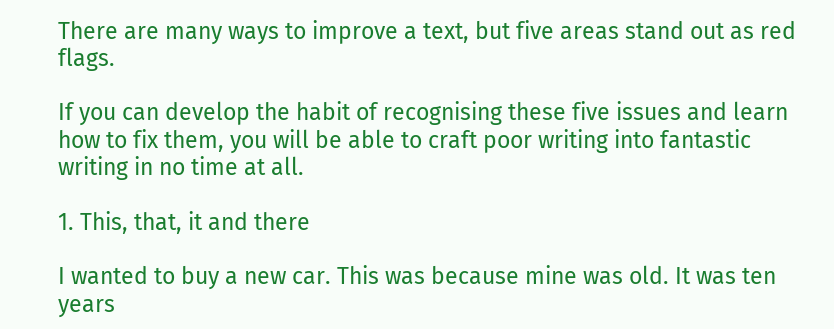There are many ways to improve a text, but five areas stand out as red flags.

If you can develop the habit of recognising these five issues and learn how to fix them, you will be able to craft poor writing into fantastic writing in no time at all.

1. This, that, it and there

I wanted to buy a new car. This was because mine was old. It was ten years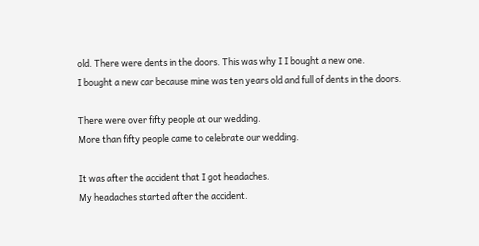old. There were dents in the doors. This was why I I bought a new one.
I bought a new car because mine was ten years old and full of dents in the doors.

There were over fifty people at our wedding.
More than fifty people came to celebrate our wedding.

It was after the accident that I got headaches.
My headaches started after the accident.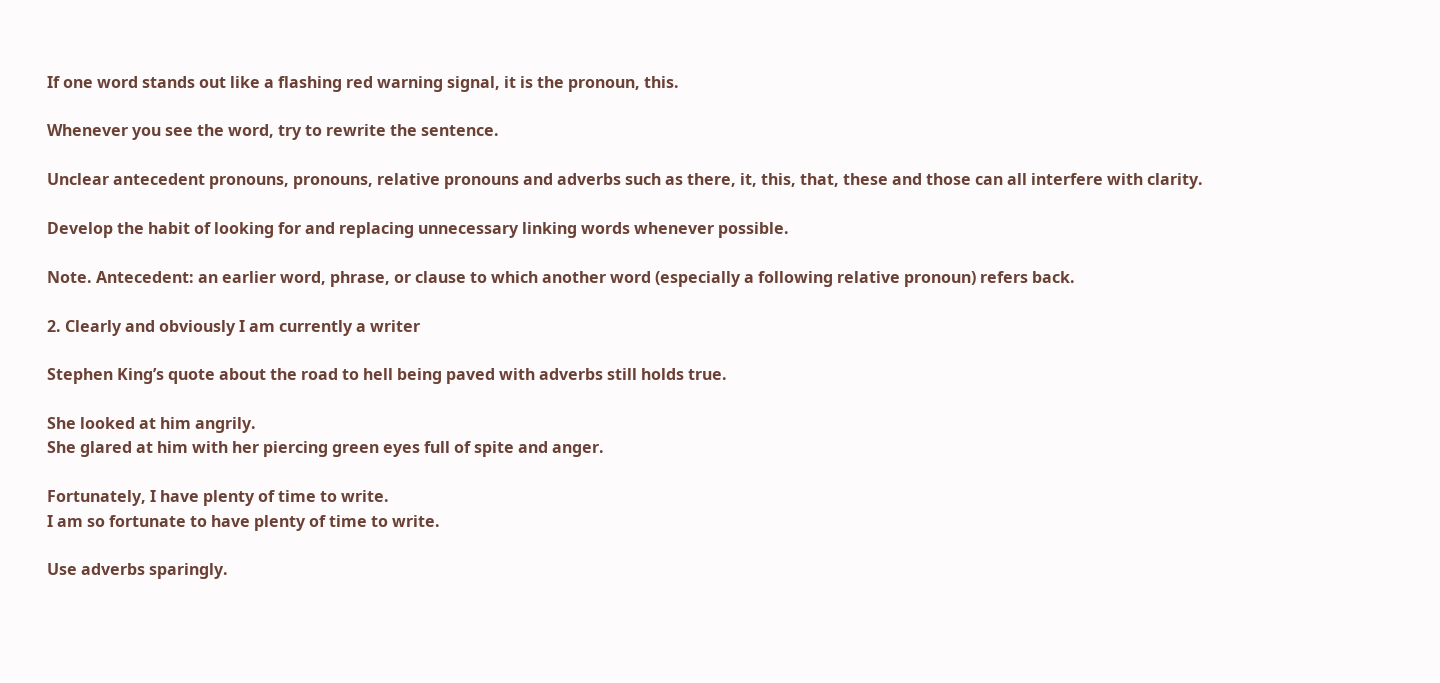If one word stands out like a flashing red warning signal, it is the pronoun, this.

Whenever you see the word, try to rewrite the sentence.

Unclear antecedent pronouns, pronouns, relative pronouns and adverbs such as there, it, this, that, these and those can all interfere with clarity.

Develop the habit of looking for and replacing unnecessary linking words whenever possible.

Note. Antecedent: an earlier word, phrase, or clause to which another word (especially a following relative pronoun) refers back.

2. Clearly and obviously I am currently a writer

Stephen King’s quote about the road to hell being paved with adverbs still holds true.

She looked at him angrily.
She glared at him with her piercing green eyes full of spite and anger.

Fortunately, I have plenty of time to write.
I am so fortunate to have plenty of time to write.

Use adverbs sparingly.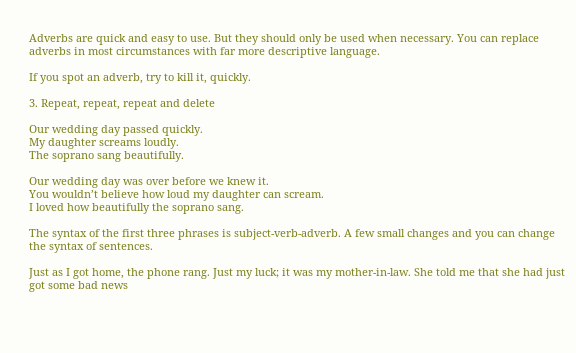Adverbs are quick and easy to use. But they should only be used when necessary. You can replace adverbs in most circumstances with far more descriptive language.

If you spot an adverb, try to kill it, quickly.

3. Repeat, repeat, repeat and delete

Our wedding day passed quickly.
My daughter screams loudly.
The soprano sang beautifully.

Our wedding day was over before we knew it.
You wouldn’t believe how loud my daughter can scream.
I loved how beautifully the soprano sang.

The syntax of the first three phrases is subject-verb-adverb. A few small changes and you can change the syntax of sentences.

Just as I got home, the phone rang. Just my luck; it was my mother-in-law. She told me that she had just got some bad news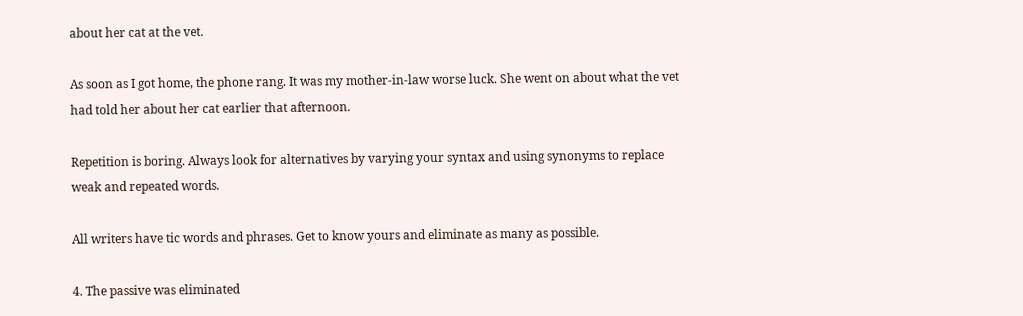about her cat at the vet.

As soon as I got home, the phone rang. It was my mother-in-law worse luck. She went on about what the vet had told her about her cat earlier that afternoon.

Repetition is boring. Always look for alternatives by varying your syntax and using synonyms to replace weak and repeated words.

All writers have tic words and phrases. Get to know yours and eliminate as many as possible.

4. The passive was eliminated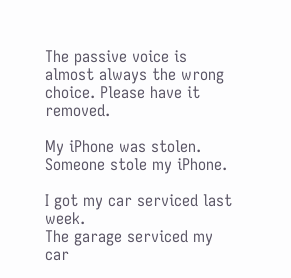The passive voice is almost always the wrong choice. Please have it removed.

My iPhone was stolen.
Someone stole my iPhone.

I got my car serviced last week.
The garage serviced my car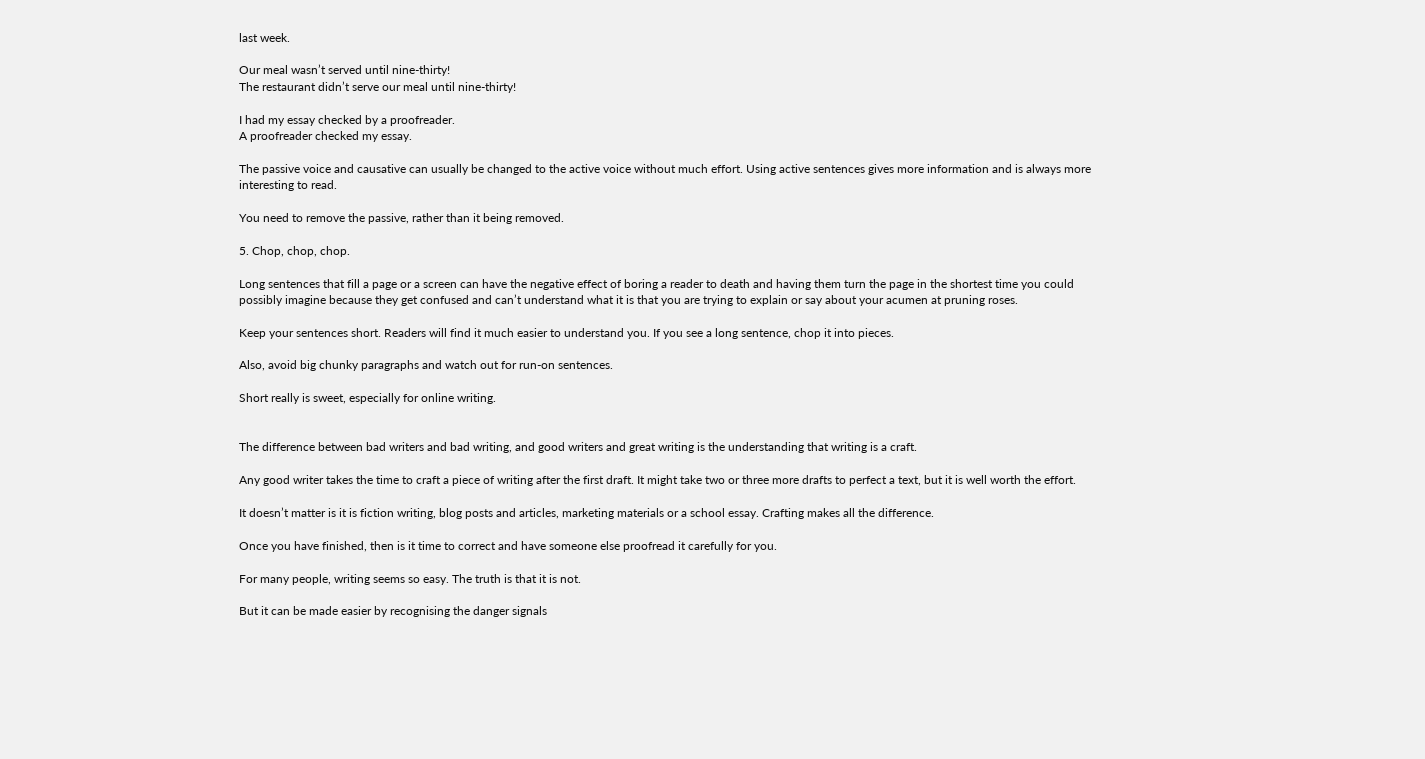last week.

Our meal wasn’t served until nine-thirty!
The restaurant didn’t serve our meal until nine-thirty!

I had my essay checked by a proofreader.
A proofreader checked my essay.

The passive voice and causative can usually be changed to the active voice without much effort. Using active sentences gives more information and is always more interesting to read.

You need to remove the passive, rather than it being removed.

5. Chop, chop, chop.

Long sentences that fill a page or a screen can have the negative effect of boring a reader to death and having them turn the page in the shortest time you could possibly imagine because they get confused and can’t understand what it is that you are trying to explain or say about your acumen at pruning roses.

Keep your sentences short. Readers will find it much easier to understand you. If you see a long sentence, chop it into pieces.

Also, avoid big chunky paragraphs and watch out for run-on sentences.

Short really is sweet, especially for online writing.


The difference between bad writers and bad writing, and good writers and great writing is the understanding that writing is a craft.

Any good writer takes the time to craft a piece of writing after the first draft. It might take two or three more drafts to perfect a text, but it is well worth the effort.

It doesn’t matter is it is fiction writing, blog posts and articles, marketing materials or a school essay. Crafting makes all the difference.

Once you have finished, then is it time to correct and have someone else proofread it carefully for you.

For many people, writing seems so easy. The truth is that it is not.

But it can be made easier by recognising the danger signals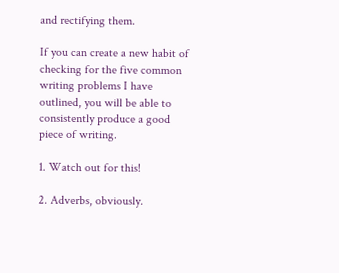and rectifying them.

If you can create a new habit of checking for the five common writing problems I have outlined, you will be able to consistently produce a good piece of writing.

1. Watch out for this!

2. Adverbs, obviously.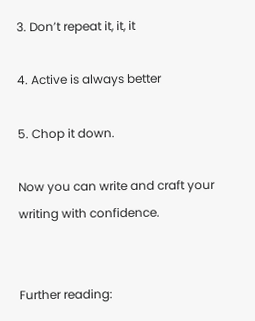3. Don’t repeat it, it, it

4. Active is always better

5. Chop it down.

Now you can write and craft your writing with confidence.


Further reading: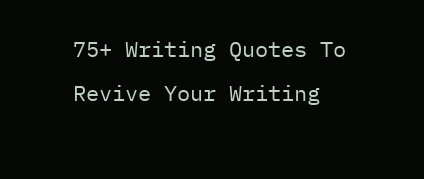75+ Writing Quotes To Revive Your Writing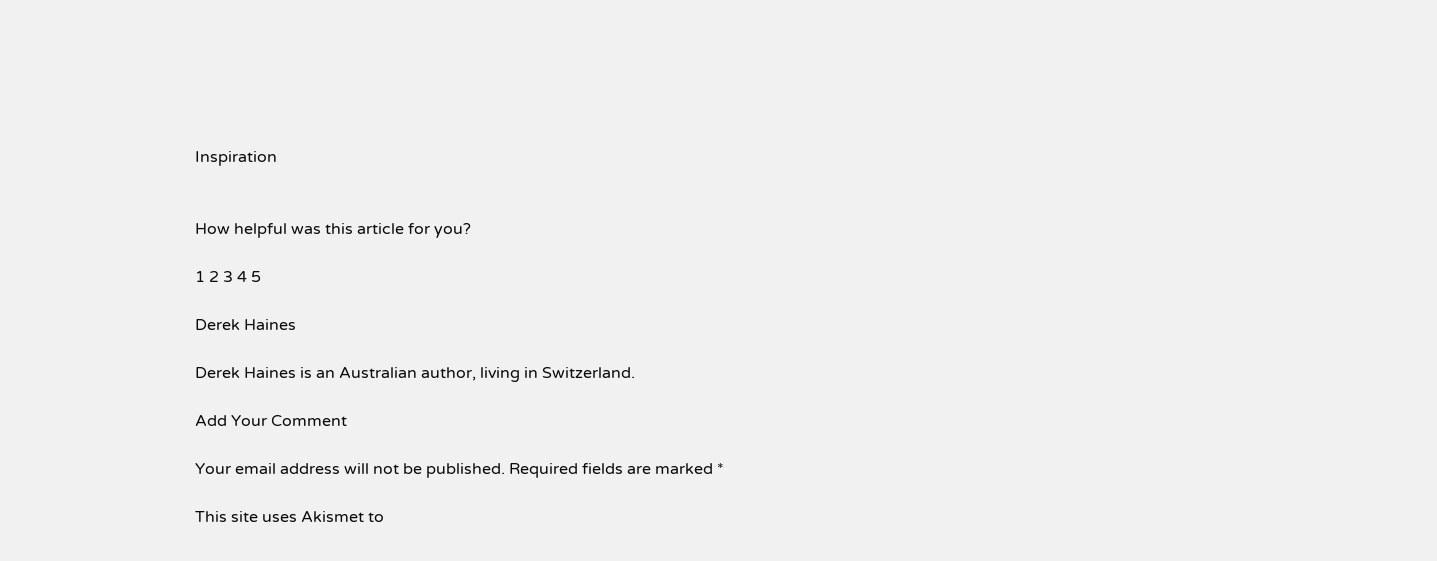Inspiration


How helpful was this article for you?

1 2 3 4 5

Derek Haines

Derek Haines is an Australian author, living in Switzerland.

Add Your Comment

Your email address will not be published. Required fields are marked *

This site uses Akismet to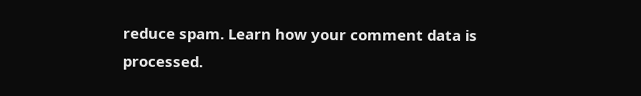reduce spam. Learn how your comment data is processed.